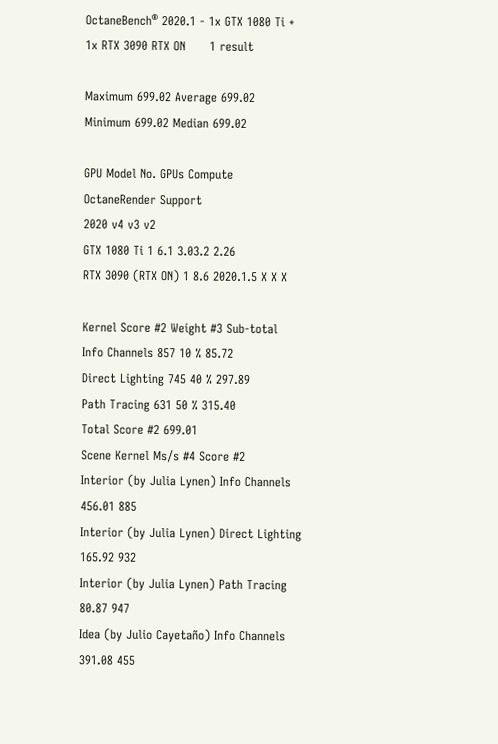OctaneBench® 2020.1 - 1x GTX 1080 Ti + 1x RTX 3090 RTX ON      1 result

Maximum 699.02 Average 699.02
Minimum 699.02 Median 699.02

GPU Model No. GPUs Compute
OctaneRender Support
2020 v4 v3 v2
GTX 1080 Ti 1 6.1 3.03.2 2.26
RTX 3090 (RTX ON) 1 8.6 2020.1.5 X X X

Kernel Score #2 Weight #3 Sub-total
Info Channels 857 10 % 85.72
Direct Lighting 745 40 % 297.89
Path Tracing 631 50 % 315.40
Total Score #2 699.01
Scene Kernel Ms/s #4 Score #2
Interior (by Julia Lynen) Info Channels 456.01 885
Interior (by Julia Lynen) Direct Lighting 165.92 932
Interior (by Julia Lynen) Path Tracing 80.87 947
Idea (by Julio Cayetaño) Info Channels 391.08 455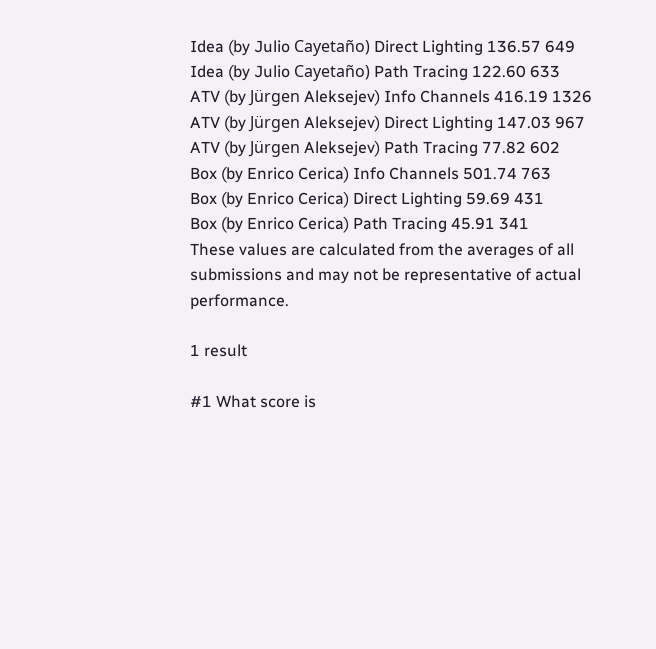Idea (by Julio Cayetaño) Direct Lighting 136.57 649
Idea (by Julio Cayetaño) Path Tracing 122.60 633
ATV (by Jürgen Aleksejev) Info Channels 416.19 1326
ATV (by Jürgen Aleksejev) Direct Lighting 147.03 967
ATV (by Jürgen Aleksejev) Path Tracing 77.82 602
Box (by Enrico Cerica) Info Channels 501.74 763
Box (by Enrico Cerica) Direct Lighting 59.69 431
Box (by Enrico Cerica) Path Tracing 45.91 341
These values are calculated from the averages of all submissions and may not be representative of actual performance.

1 result

#1 What score is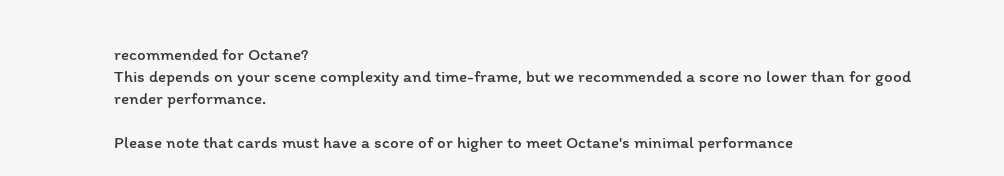recommended for Octane?
This depends on your scene complexity and time-frame, but we recommended a score no lower than for good render performance.

Please note that cards must have a score of or higher to meet Octane's minimal performance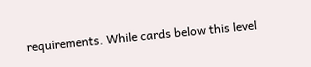requirements. While cards below this level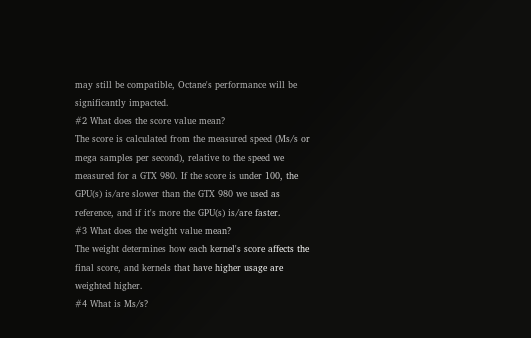may still be compatible, Octane's performance will be significantly impacted.
#2 What does the score value mean?
The score is calculated from the measured speed (Ms/s or mega samples per second), relative to the speed we measured for a GTX 980. If the score is under 100, the GPU(s) is/are slower than the GTX 980 we used as reference, and if it's more the GPU(s) is/are faster.
#3 What does the weight value mean?
The weight determines how each kernel's score affects the final score, and kernels that have higher usage are weighted higher.
#4 What is Ms/s?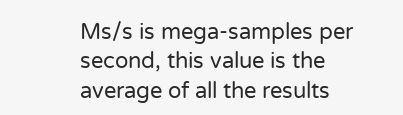Ms/s is mega-samples per second, this value is the average of all the results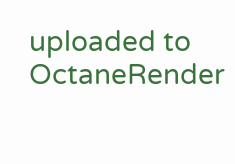uploaded to OctaneRender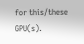for this/these GPU(s).